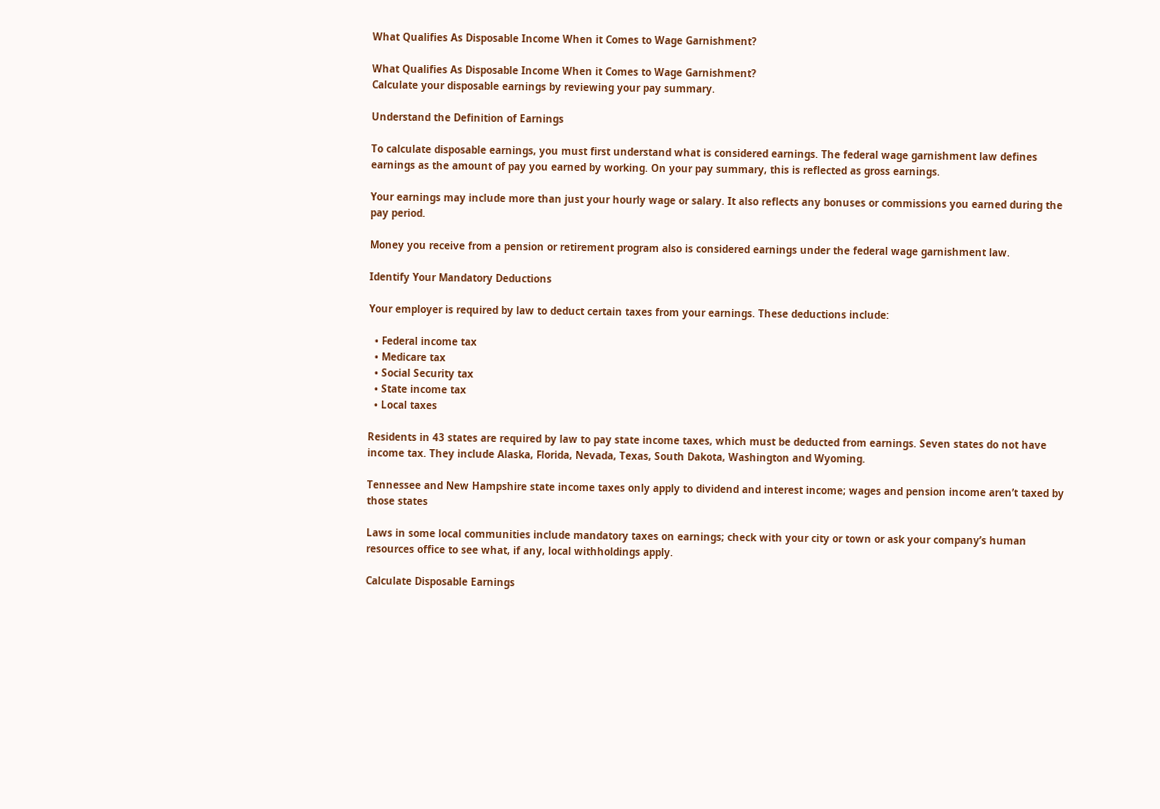What Qualifies As Disposable Income When it Comes to Wage Garnishment?

What Qualifies As Disposable Income When it Comes to Wage Garnishment?
Calculate your disposable earnings by reviewing your pay summary.

Understand the Definition of Earnings

To calculate disposable earnings, you must first understand what is considered earnings. The federal wage garnishment law defines earnings as the amount of pay you earned by working. On your pay summary, this is reflected as gross earnings.

Your earnings may include more than just your hourly wage or salary. It also reflects any bonuses or commissions you earned during the pay period.

Money you receive from a pension or retirement program also is considered earnings under the federal wage garnishment law.

Identify Your Mandatory Deductions

Your employer is required by law to deduct certain taxes from your earnings. These deductions include:

  • Federal income tax
  • Medicare tax
  • Social Security tax
  • State income tax
  • Local taxes

Residents in 43 states are required by law to pay state income taxes, which must be deducted from earnings. Seven states do not have income tax. They include Alaska, Florida, Nevada, Texas, South Dakota, Washington and Wyoming.

Tennessee and New Hampshire state income taxes only apply to dividend and interest income; wages and pension income aren’t taxed by those states

Laws in some local communities include mandatory taxes on earnings; check with your city or town or ask your company’s human resources office to see what, if any, local withholdings apply.

Calculate Disposable Earnings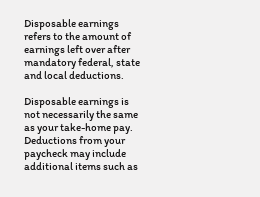Disposable earnings refers to the amount of earnings left over after mandatory federal, state and local deductions.

Disposable earnings is not necessarily the same as your take-home pay. Deductions from your paycheck may include additional items such as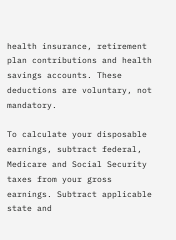health insurance, retirement plan contributions and health savings accounts. These deductions are voluntary, not mandatory.

To calculate your disposable earnings, subtract federal, Medicare and Social Security taxes from your gross earnings. Subtract applicable state and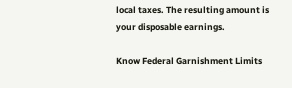local taxes. The resulting amount is your disposable earnings.

Know Federal Garnishment Limits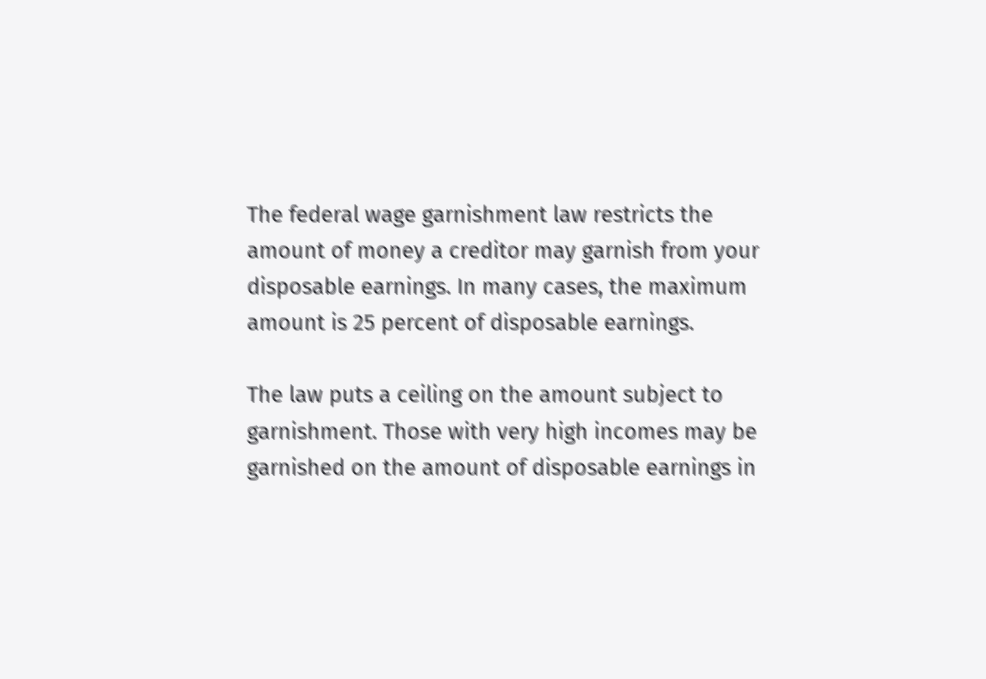The federal wage garnishment law restricts the amount of money a creditor may garnish from your disposable earnings. In many cases, the maximum amount is 25 percent of disposable earnings.

The law puts a ceiling on the amount subject to garnishment. Those with very high incomes may be garnished on the amount of disposable earnings in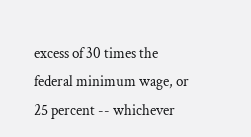excess of 30 times the federal minimum wage, or 25 percent -- whichever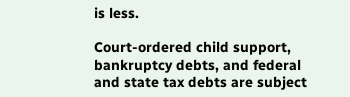is less.

Court-ordered child support, bankruptcy debts, and federal and state tax debts are subject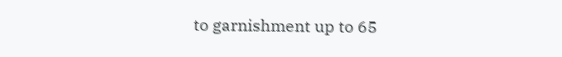to garnishment up to 65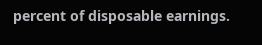percent of disposable earnings.